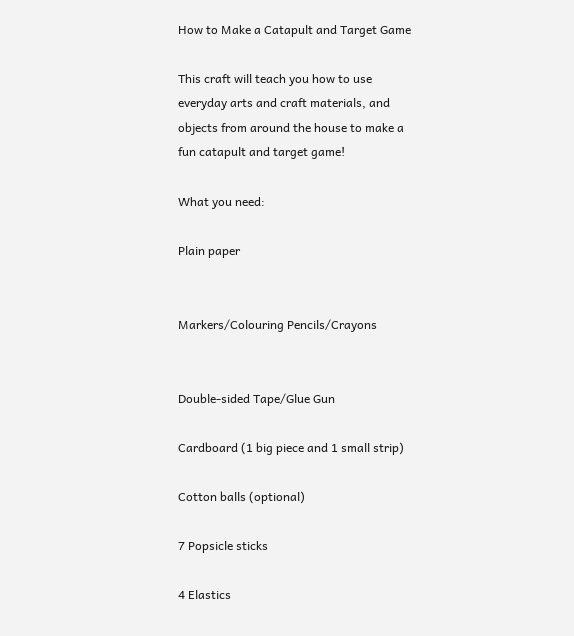How to Make a Catapult and Target Game

This craft will teach you how to use everyday arts and craft materials, and objects from around the house to make a fun catapult and target game!

What you need:

Plain paper


Markers/Colouring Pencils/Crayons


Double-sided Tape/Glue Gun

Cardboard (1 big piece and 1 small strip)

Cotton balls (optional)

7 Popsicle sticks

4 Elastics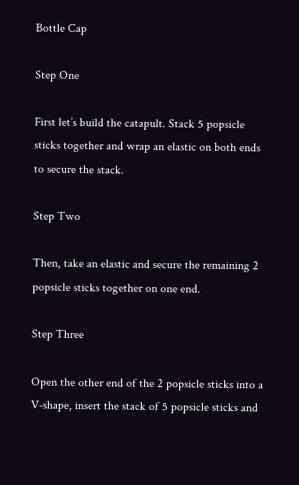Bottle Cap

Step One

First let’s build the catapult. Stack 5 popsicle sticks together and wrap an elastic on both ends to secure the stack.

Step Two

Then, take an elastic and secure the remaining 2 popsicle sticks together on one end.

Step Three

Open the other end of the 2 popsicle sticks into a V-shape, insert the stack of 5 popsicle sticks and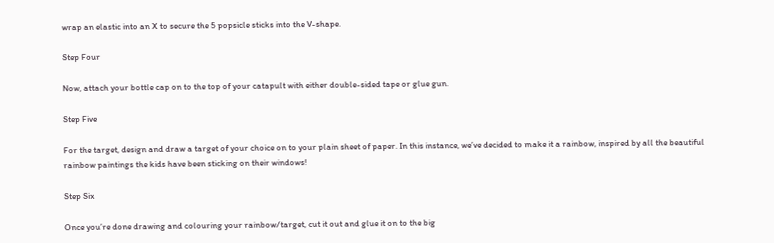wrap an elastic into an X to secure the 5 popsicle sticks into the V-shape.

Step Four

Now, attach your bottle cap on to the top of your catapult with either double-sided tape or glue gun.

Step Five

For the target, design and draw a target of your choice on to your plain sheet of paper. In this instance, we’ve decided to make it a rainbow, inspired by all the beautiful rainbow paintings the kids have been sticking on their windows!

Step Six

Once you’re done drawing and colouring your rainbow/target, cut it out and glue it on to the big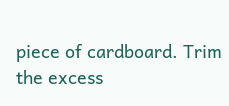piece of cardboard. Trim the excess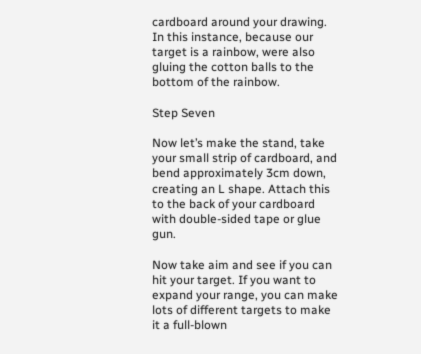cardboard around your drawing. In this instance, because our target is a rainbow, were also gluing the cotton balls to the bottom of the rainbow.

Step Seven

Now let’s make the stand, take your small strip of cardboard, and bend approximately 3cm down, creating an L shape. Attach this to the back of your cardboard with double-sided tape or glue gun.

Now take aim and see if you can hit your target. If you want to expand your range, you can make lots of different targets to make it a full-blown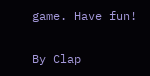game. Have fun!

By Clap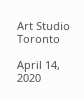Art Studio Toronto

April 14, 2020